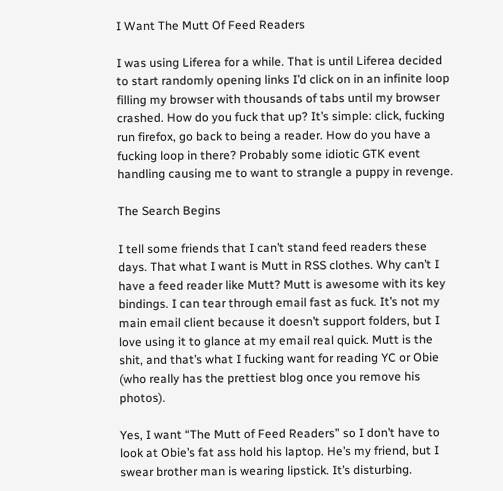I Want The Mutt Of Feed Readers

I was using Liferea for a while. That is until Liferea decided to start randomly opening links I’d click on in an infinite loop filling my browser with thousands of tabs until my browser crashed. How do you fuck that up? It’s simple: click, fucking run firefox, go back to being a reader. How do you have a fucking loop in there? Probably some idiotic GTK event handling causing me to want to strangle a puppy in revenge.

The Search Begins

I tell some friends that I can’t stand feed readers these days. That what I want is Mutt in RSS clothes. Why can’t I have a feed reader like Mutt? Mutt is awesome with its key bindings. I can tear through email fast as fuck. It’s not my main email client because it doesn’t support folders, but I love using it to glance at my email real quick. Mutt is the shit, and that’s what I fucking want for reading YC or Obie (who really has the prettiest blog once you remove his photos).

Yes, I want “The Mutt of Feed Readers” so I don’t have to look at Obie’s fat ass hold his laptop. He’s my friend, but I swear brother man is wearing lipstick. It’s disturbing.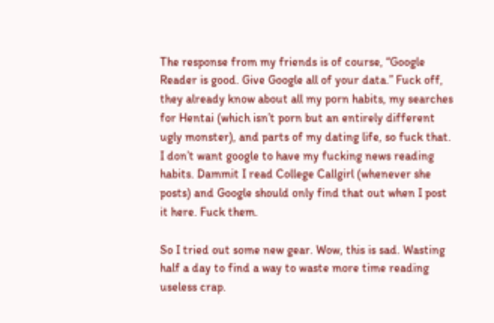The response from my friends is of course, “Google Reader is good. Give Google all of your data.” Fuck off, they already know about all my porn habits, my searches for Hentai (which isn’t porn but an entirely different ugly monster), and parts of my dating life, so fuck that. I don’t want google to have my fucking news reading habits. Dammit I read College Callgirl (whenever she posts) and Google should only find that out when I post it here. Fuck them.

So I tried out some new gear. Wow, this is sad. Wasting half a day to find a way to waste more time reading useless crap.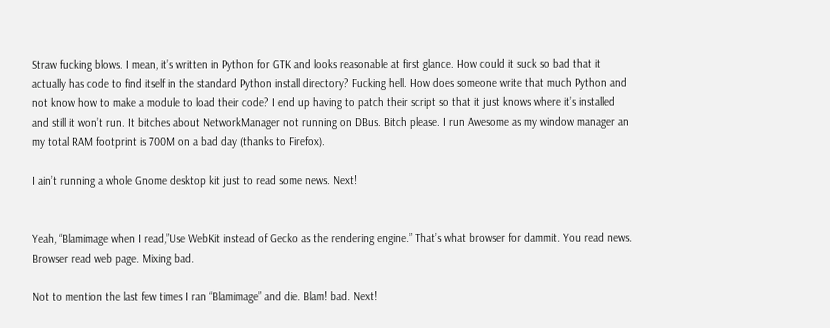Straw fucking blows. I mean, it’s written in Python for GTK and looks reasonable at first glance. How could it suck so bad that it actually has code to find itself in the standard Python install directory? Fucking hell. How does someone write that much Python and not know how to make a module to load their code? I end up having to patch their script so that it just knows where it’s installed and still it won’t run. It bitches about NetworkManager not running on DBus. Bitch please. I run Awesome as my window manager an my total RAM footprint is 700M on a bad day (thanks to Firefox).

I ain’t running a whole Gnome desktop kit just to read some news. Next!


Yeah, “Blamimage when I read,”Use WebKit instead of Gecko as the rendering engine.” That’s what browser for dammit. You read news. Browser read web page. Mixing bad.

Not to mention the last few times I ran “Blamimage” and die. Blam! bad. Next!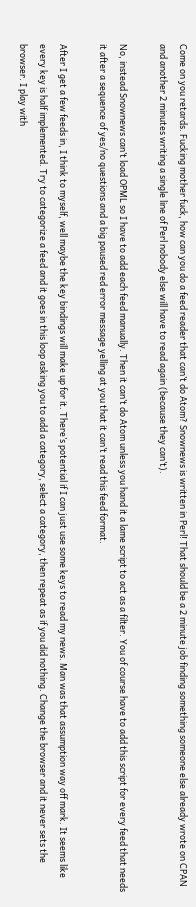Come on you retards. Fucking mother fuck, how can you do a feed reader that can’t do Atom? Snownews is written in Perl! That should be a 2 minute job finding something someone else already wrote on CPAN and another 2 minutes writing a single line of Perl nobody else will have to read again (because they can’t).

No, instead Snownews can’t load OPML so I have to add each feed manually. Then it can’t do Atom unless you hand it a lame script to act as a filter. You of course have to add this script for every feed that needs it after a sequence of yes/no questions and a big paused red error message yelling at you that it can’t read this feed format.

After I get a few feeds in, I think to myself, well maybe the key bindings will make up for it. There’s potential if I can just use some keys to read my news. Man was that assumption way off mark. It seems like every key is half implemented. Try to categorize a feed and it goes in this loop asking you to add a category, select a category, then repeat as if you did nothing. Change the browser and it never sets the browser. I play with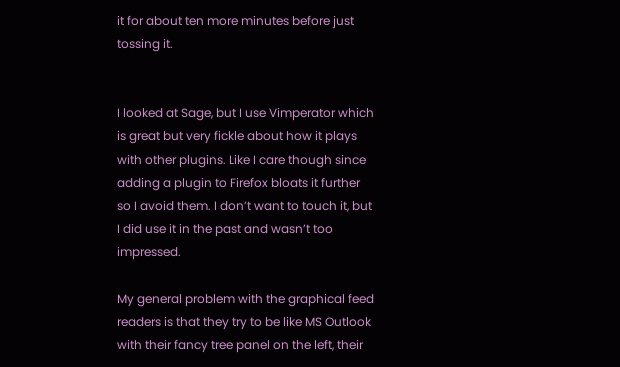it for about ten more minutes before just tossing it.


I looked at Sage, but I use Vimperator which is great but very fickle about how it plays with other plugins. Like I care though since adding a plugin to Firefox bloats it further so I avoid them. I don’t want to touch it, but I did use it in the past and wasn’t too impressed.

My general problem with the graphical feed readers is that they try to be like MS Outlook with their fancy tree panel on the left, their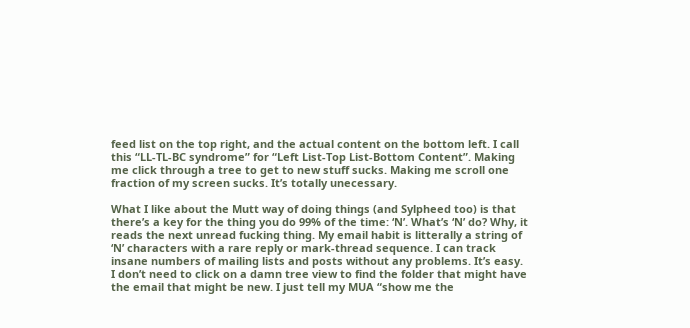feed list on the top right, and the actual content on the bottom left. I call this “LL-TL-BC syndrome” for “Left List-Top List-Bottom Content”. Making me click through a tree to get to new stuff sucks. Making me scroll one fraction of my screen sucks. It’s totally unecessary.

What I like about the Mutt way of doing things (and Sylpheed too) is that there’s a key for the thing you do 99% of the time: ‘N’. What’s ‘N’ do? Why, it reads the next unread fucking thing. My email habit is litterally a string of ‘N’ characters with a rare reply or mark-thread sequence. I can track insane numbers of mailing lists and posts without any problems. It’s easy. I don’t need to click on a damn tree view to find the folder that might have the email that might be new. I just tell my MUA “show me the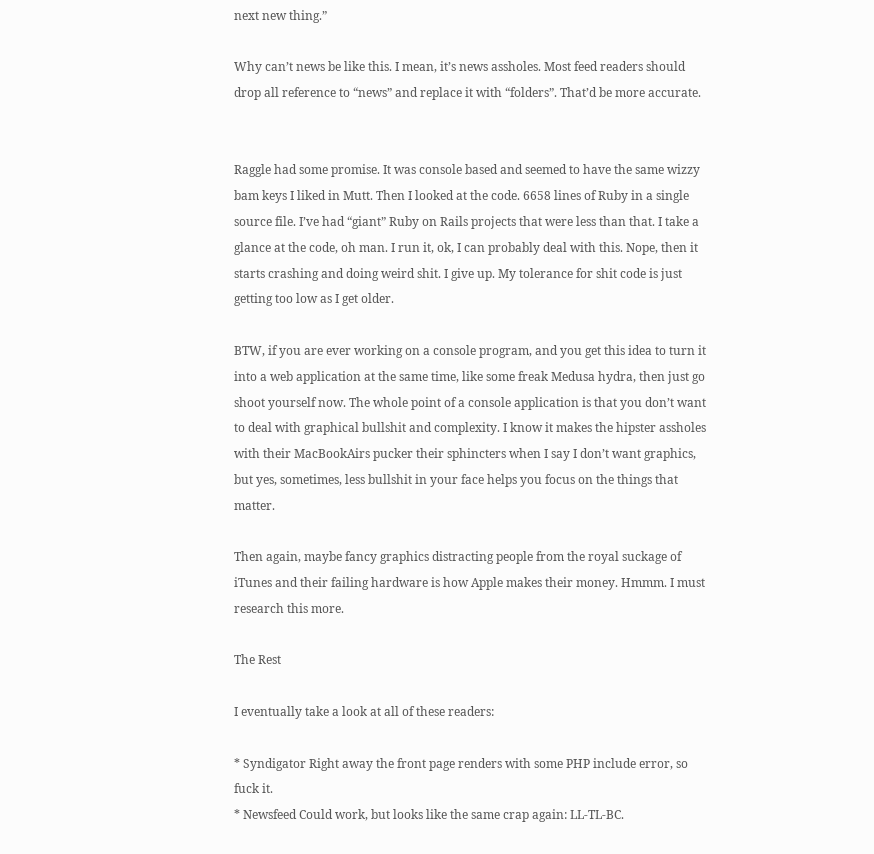next new thing.”

Why can’t news be like this. I mean, it’s news assholes. Most feed readers should drop all reference to “news” and replace it with “folders”. That’d be more accurate.


Raggle had some promise. It was console based and seemed to have the same wizzy bam keys I liked in Mutt. Then I looked at the code. 6658 lines of Ruby in a single source file. I’ve had “giant” Ruby on Rails projects that were less than that. I take a glance at the code, oh man. I run it, ok, I can probably deal with this. Nope, then it starts crashing and doing weird shit. I give up. My tolerance for shit code is just getting too low as I get older.

BTW, if you are ever working on a console program, and you get this idea to turn it into a web application at the same time, like some freak Medusa hydra, then just go shoot yourself now. The whole point of a console application is that you don’t want to deal with graphical bullshit and complexity. I know it makes the hipster assholes with their MacBookAirs pucker their sphincters when I say I don’t want graphics, but yes, sometimes, less bullshit in your face helps you focus on the things that matter.

Then again, maybe fancy graphics distracting people from the royal suckage of iTunes and their failing hardware is how Apple makes their money. Hmmm. I must research this more.

The Rest

I eventually take a look at all of these readers:

* Syndigator Right away the front page renders with some PHP include error, so fuck it.
* Newsfeed Could work, but looks like the same crap again: LL-TL-BC.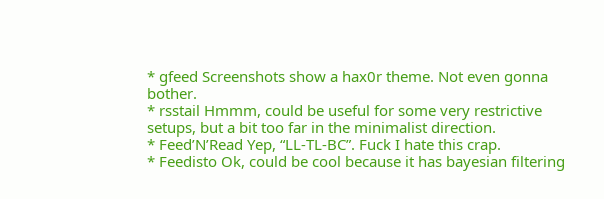* gfeed Screenshots show a hax0r theme. Not even gonna bother.
* rsstail Hmmm, could be useful for some very restrictive setups, but a bit too far in the minimalist direction.
* Feed’N’Read Yep, “LL-TL-BC”. Fuck I hate this crap.
* Feedisto Ok, could be cool because it has bayesian filtering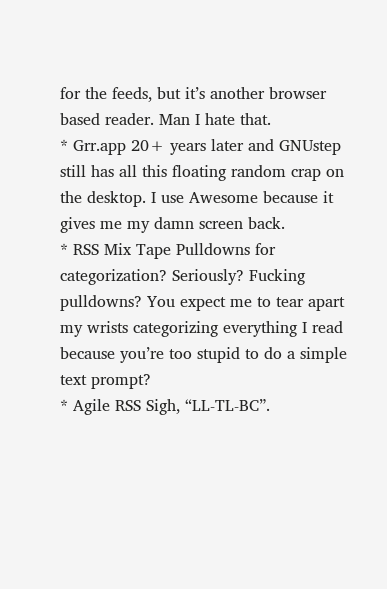for the feeds, but it’s another browser based reader. Man I hate that.
* Grr.app 20+ years later and GNUstep still has all this floating random crap on the desktop. I use Awesome because it gives me my damn screen back.
* RSS Mix Tape Pulldowns for categorization? Seriously? Fucking pulldowns? You expect me to tear apart my wrists categorizing everything I read because you’re too stupid to do a simple text prompt?
* Agile RSS Sigh, “LL-TL-BC”.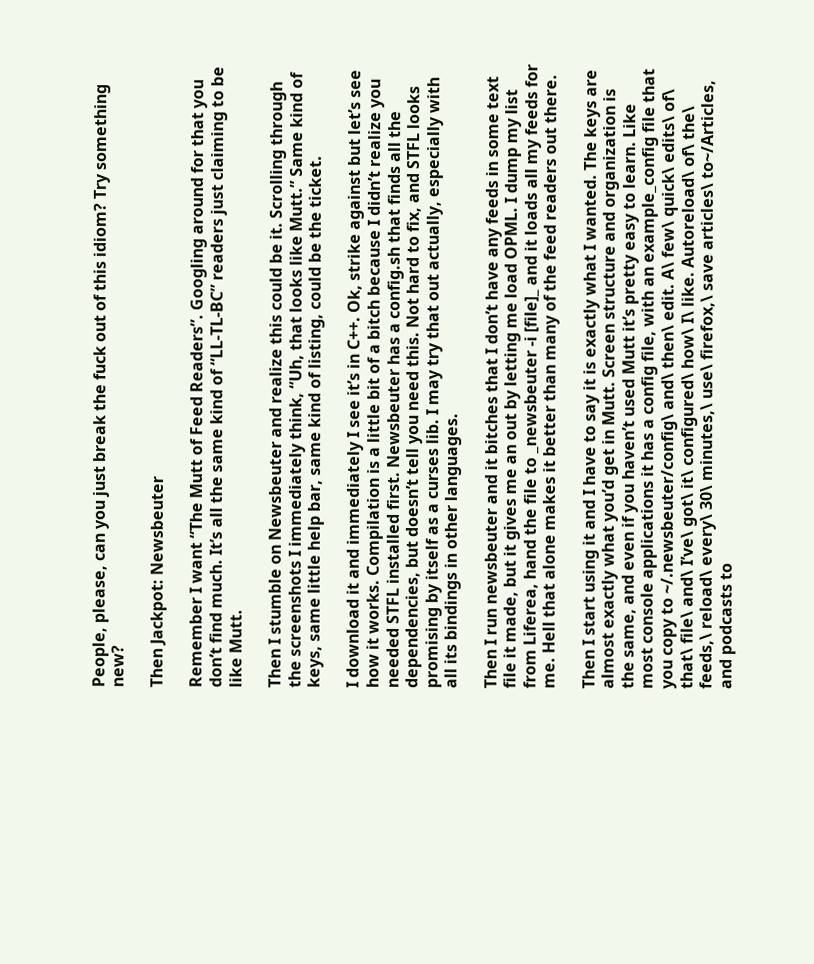People, please, can you just break the fuck out of this idiom? Try something new?

Then Jackpot: Newsbeuter

Remember I want “The Mutt of Feed Readers”. Googling around for that you don’t find much. It’s all the same kind of “LL-TL-BC” readers just claiming to be like Mutt.

Then I stumble on Newsbeuter and realize this could be it. Scrolling through the screenshots I immediately think, “Uh, that looks like Mutt.” Same kind of keys, same little help bar, same kind of listing, could be the ticket.

I download it and immediately I see it’s in C++. Ok, strike against but let’s see how it works. Compilation is a little bit of a bitch because I didn’t realize you needed STFL installed first. Newsbeuter has a config.sh that finds all the dependencies, but doesn’t tell you need this. Not hard to fix, and STFL looks promising by itself as a curses lib. I may try that out actually, especially with all its bindings in other languages.

Then I run newsbeuter and it bitches that I don’t have any feeds in some text file it made, but it gives me an out by letting me load OPML. I dump my list from Liferea, hand the file to _newsbeuter -i [file]_ and it loads all my feeds for me. Hell that alone makes it better than many of the feed readers out there.

Then I start using it and I have to say it is exactly what I wanted. The keys are almost exactly what you’d get in Mutt. Screen structure and organization is the same, and even if you haven’t used Mutt it’s pretty easy to learn. Like most console applications it has a config file, with an example_config file that you copy to ~/.newsbeuter/config\ and\ then\ edit. A\ few\ quick\ edits\ of\ that\ file\ and\ I’ve\ got\ it\ configured\ how\ I\ like. Autoreload\ of\ the\ feeds,\ reload\ every\ 30\ minutes,\ use\ firefox,\ save articles\ to~/Articles, and podcasts to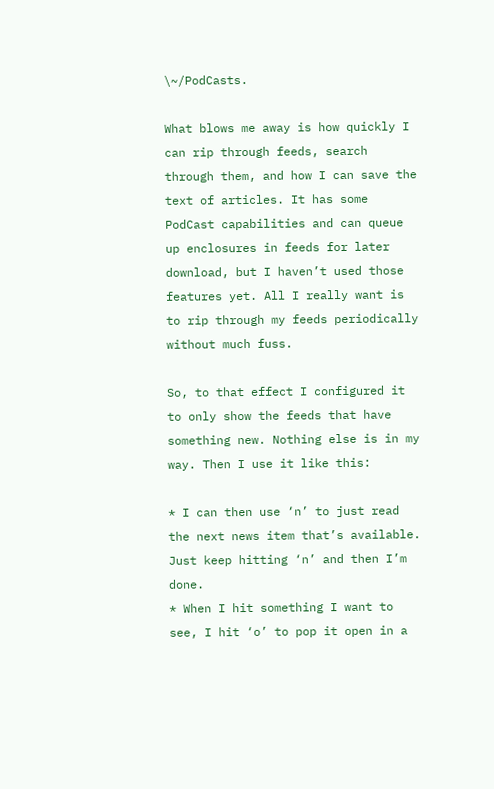\~/PodCasts.

What blows me away is how quickly I can rip through feeds, search through them, and how I can save the text of articles. It has some PodCast capabilities and can queue up enclosures in feeds for later download, but I haven’t used those features yet. All I really want is to rip through my feeds periodically without much fuss.

So, to that effect I configured it to only show the feeds that have something new. Nothing else is in my way. Then I use it like this:

* I can then use ‘n’ to just read the next news item that’s available. Just keep hitting ‘n’ and then I’m done.
* When I hit something I want to see, I hit ‘o’ to pop it open in a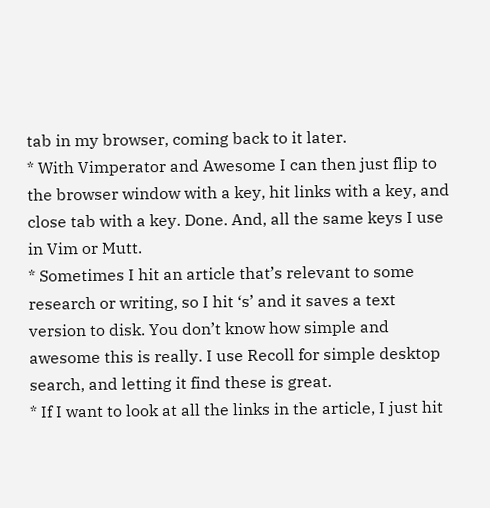tab in my browser, coming back to it later.
* With Vimperator and Awesome I can then just flip to the browser window with a key, hit links with a key, and close tab with a key. Done. And, all the same keys I use in Vim or Mutt.
* Sometimes I hit an article that’s relevant to some research or writing, so I hit ‘s’ and it saves a text version to disk. You don’t know how simple and awesome this is really. I use Recoll for simple desktop search, and letting it find these is great.
* If I want to look at all the links in the article, I just hit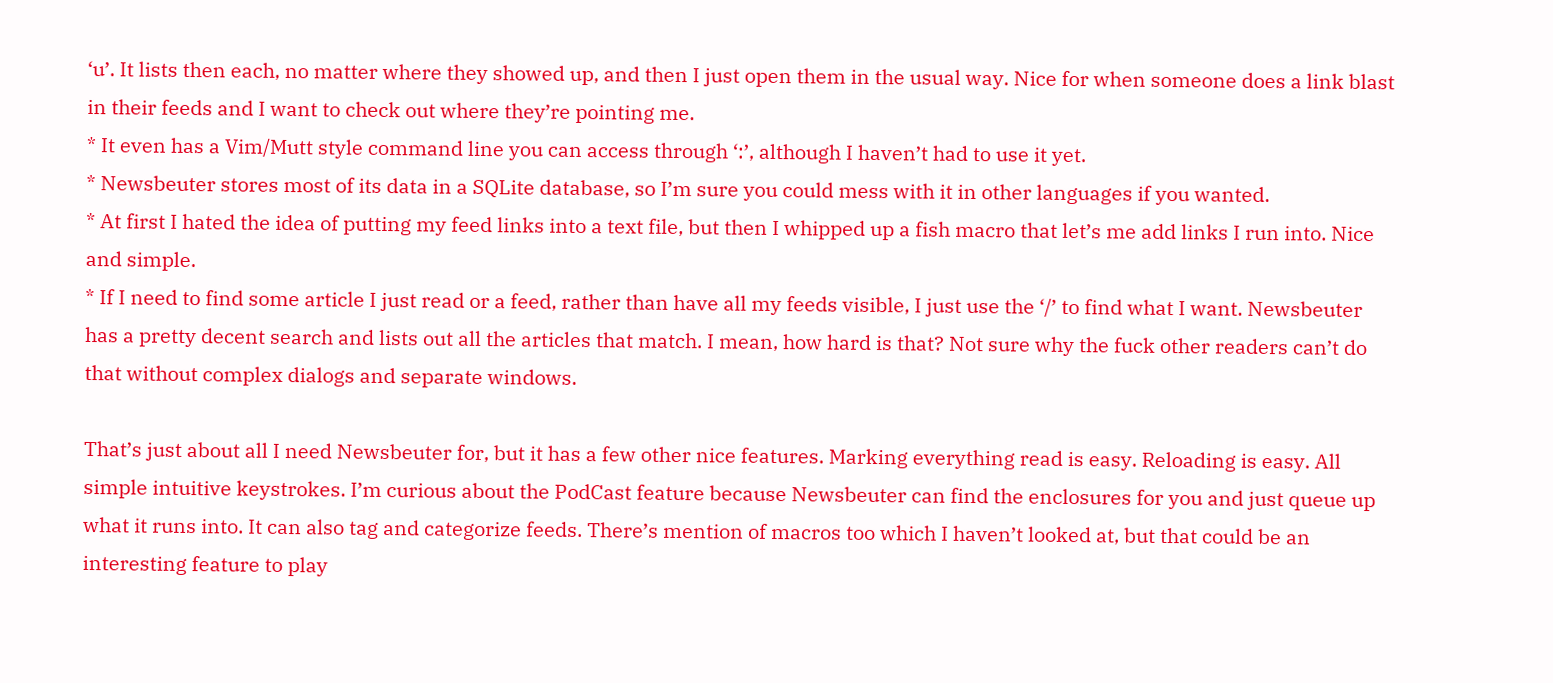‘u’. It lists then each, no matter where they showed up, and then I just open them in the usual way. Nice for when someone does a link blast in their feeds and I want to check out where they’re pointing me.
* It even has a Vim/Mutt style command line you can access through ‘:’, although I haven’t had to use it yet.
* Newsbeuter stores most of its data in a SQLite database, so I’m sure you could mess with it in other languages if you wanted.
* At first I hated the idea of putting my feed links into a text file, but then I whipped up a fish macro that let’s me add links I run into. Nice and simple.
* If I need to find some article I just read or a feed, rather than have all my feeds visible, I just use the ‘/’ to find what I want. Newsbeuter has a pretty decent search and lists out all the articles that match. I mean, how hard is that? Not sure why the fuck other readers can’t do that without complex dialogs and separate windows.

That’s just about all I need Newsbeuter for, but it has a few other nice features. Marking everything read is easy. Reloading is easy. All simple intuitive keystrokes. I’m curious about the PodCast feature because Newsbeuter can find the enclosures for you and just queue up what it runs into. It can also tag and categorize feeds. There’s mention of macros too which I haven’t looked at, but that could be an interesting feature to play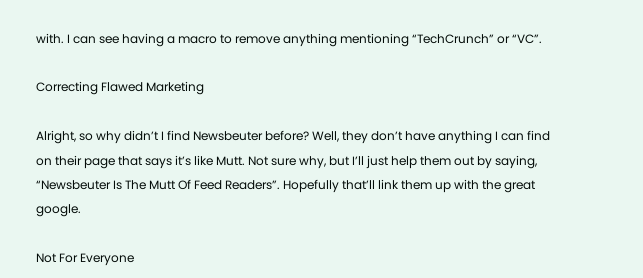with. I can see having a macro to remove anything mentioning “TechCrunch” or “VC”.

Correcting Flawed Marketing

Alright, so why didn’t I find Newsbeuter before? Well, they don’t have anything I can find on their page that says it’s like Mutt. Not sure why, but I’ll just help them out by saying, “Newsbeuter Is The Mutt Of Feed Readers”. Hopefully that’ll link them up with the great google.

Not For Everyone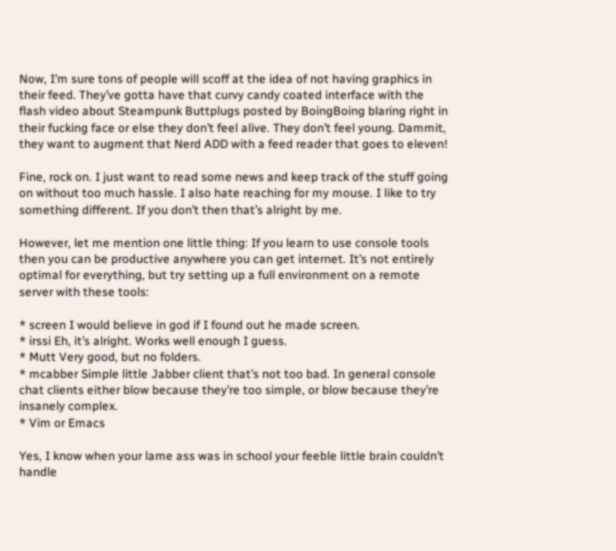Now, I’m sure tons of people will scoff at the idea of not having graphics in their feed. They’ve gotta have that curvy candy coated interface with the flash video about Steampunk Buttplugs posted by BoingBoing blaring right in their fucking face or else they don’t feel alive. They don’t feel young. Dammit, they want to augment that Nerd ADD with a feed reader that goes to eleven!

Fine, rock on. I just want to read some news and keep track of the stuff going on without too much hassle. I also hate reaching for my mouse. I like to try something different. If you don’t then that’s alright by me.

However, let me mention one little thing: If you learn to use console tools then you can be productive anywhere you can get internet. It’s not entirely optimal for everything, but try setting up a full environment on a remote server with these tools:

* screen I would believe in god if I found out he made screen.
* irssi Eh, it’s alright. Works well enough I guess.
* Mutt Very good, but no folders.
* mcabber Simple little Jabber client that’s not too bad. In general console chat clients either blow because they’re too simple, or blow because they’re insanely complex.
* Vim or Emacs

Yes, I know when your lame ass was in school your feeble little brain couldn’t handle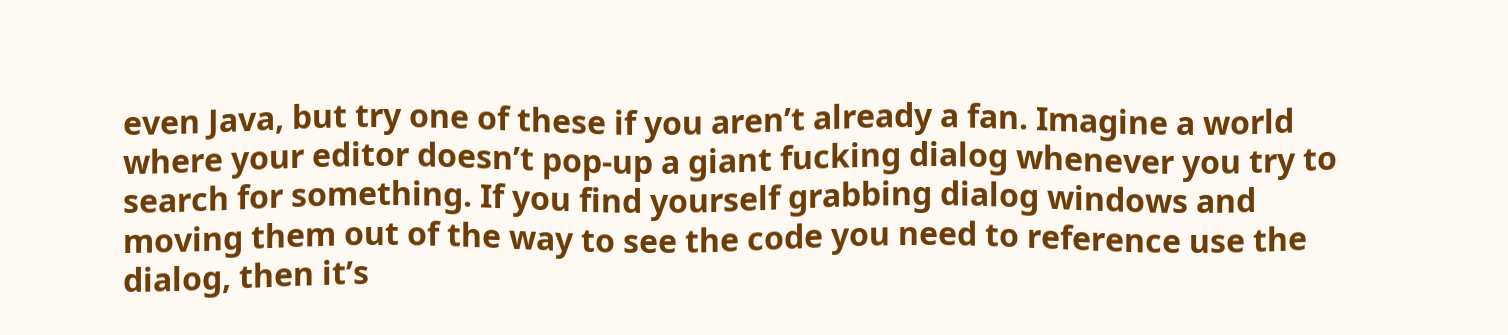even Java, but try one of these if you aren’t already a fan. Imagine a world where your editor doesn’t pop-up a giant fucking dialog whenever you try to search for something. If you find yourself grabbing dialog windows and moving them out of the way to see the code you need to reference use the dialog, then it’s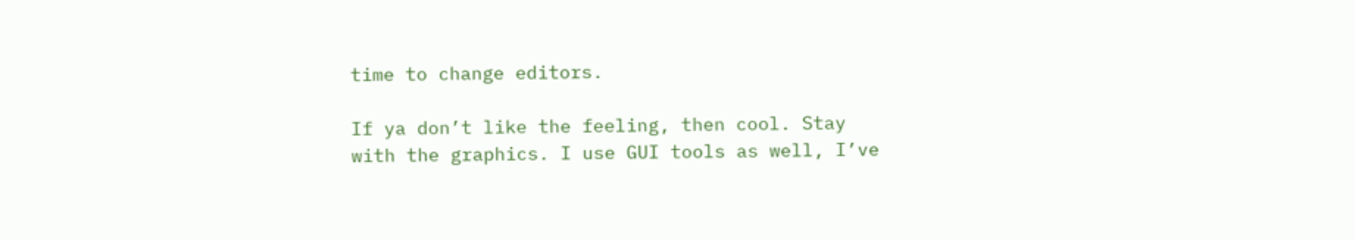time to change editors.

If ya don’t like the feeling, then cool. Stay with the graphics. I use GUI tools as well, I’ve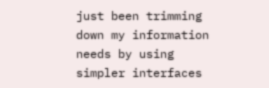just been trimming down my information needs by using simpler interfaces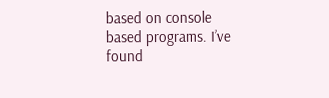based on console based programs. I’ve found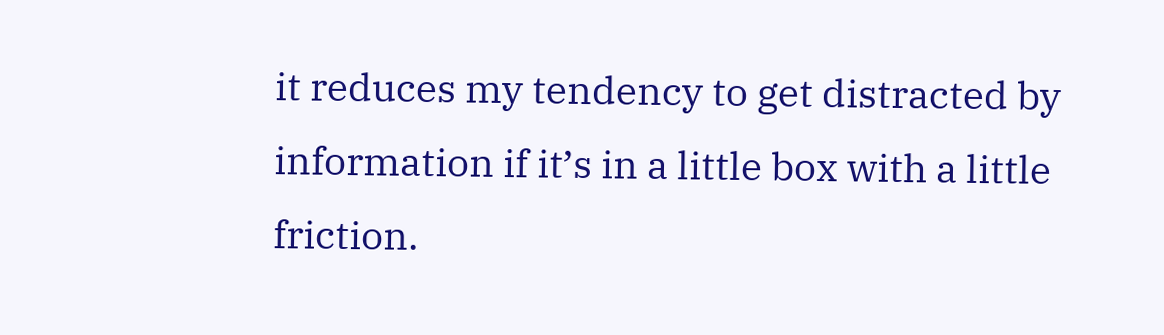it reduces my tendency to get distracted by information if it’s in a little box with a little friction.